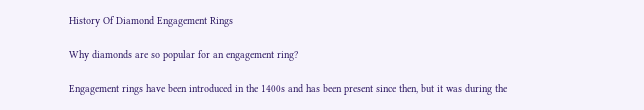History Of Diamond Engagement Rings

Why diamonds are so popular for an engagement ring?

Engagement rings have been introduced in the 1400s and has been present since then, but it was during the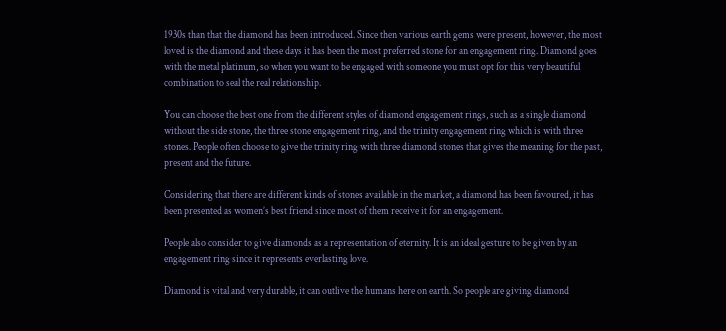1930s than that the diamond has been introduced. Since then various earth gems were present, however, the most loved is the diamond and these days it has been the most preferred stone for an engagement ring. Diamond goes with the metal platinum, so when you want to be engaged with someone you must opt for this very beautiful combination to seal the real relationship.

You can choose the best one from the different styles of diamond engagement rings, such as a single diamond without the side stone, the three stone engagement ring, and the trinity engagement ring which is with three stones. People often choose to give the trinity ring with three diamond stones that gives the meaning for the past, present and the future.

Considering that there are different kinds of stones available in the market, a diamond has been favoured, it has been presented as women’s best friend since most of them receive it for an engagement.

People also consider to give diamonds as a representation of eternity. It is an ideal gesture to be given by an engagement ring since it represents everlasting love.

Diamond is vital and very durable, it can outlive the humans here on earth. So people are giving diamond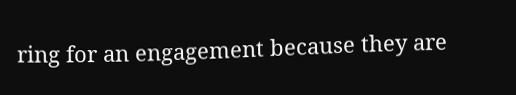ring for an engagement because they are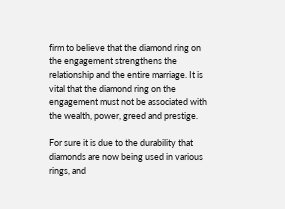firm to believe that the diamond ring on the engagement strengthens the relationship and the entire marriage. It is vital that the diamond ring on the engagement must not be associated with the wealth, power, greed and prestige.

For sure it is due to the durability that diamonds are now being used in various rings, and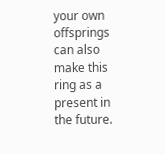your own offsprings can also make this ring as a present in the future.